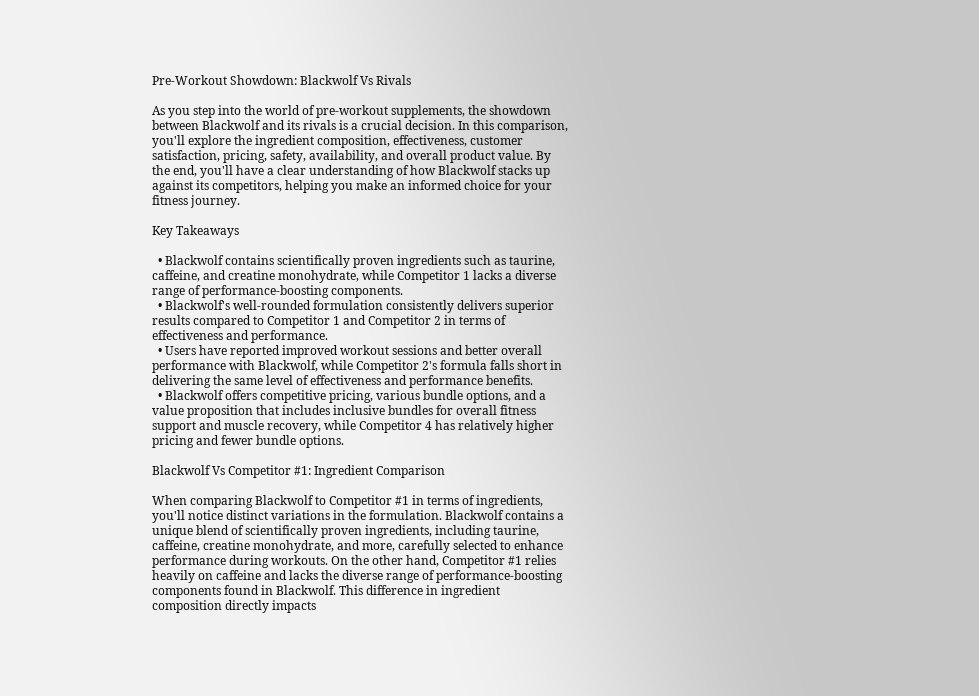Pre-Workout Showdown: Blackwolf Vs Rivals

As you step into the world of pre-workout supplements, the showdown between Blackwolf and its rivals is a crucial decision. In this comparison, you'll explore the ingredient composition, effectiveness, customer satisfaction, pricing, safety, availability, and overall product value. By the end, you'll have a clear understanding of how Blackwolf stacks up against its competitors, helping you make an informed choice for your fitness journey.

Key Takeaways

  • Blackwolf contains scientifically proven ingredients such as taurine, caffeine, and creatine monohydrate, while Competitor 1 lacks a diverse range of performance-boosting components.
  • Blackwolf's well-rounded formulation consistently delivers superior results compared to Competitor 1 and Competitor 2 in terms of effectiveness and performance.
  • Users have reported improved workout sessions and better overall performance with Blackwolf, while Competitor 2's formula falls short in delivering the same level of effectiveness and performance benefits.
  • Blackwolf offers competitive pricing, various bundle options, and a value proposition that includes inclusive bundles for overall fitness support and muscle recovery, while Competitor 4 has relatively higher pricing and fewer bundle options.

Blackwolf Vs Competitor #1: Ingredient Comparison

When comparing Blackwolf to Competitor #1 in terms of ingredients, you'll notice distinct variations in the formulation. Blackwolf contains a unique blend of scientifically proven ingredients, including taurine, caffeine, creatine monohydrate, and more, carefully selected to enhance performance during workouts. On the other hand, Competitor #1 relies heavily on caffeine and lacks the diverse range of performance-boosting components found in Blackwolf. This difference in ingredient composition directly impacts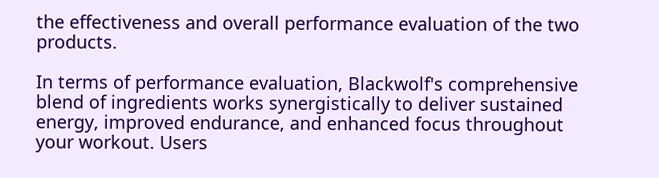the effectiveness and overall performance evaluation of the two products.

In terms of performance evaluation, Blackwolf's comprehensive blend of ingredients works synergistically to deliver sustained energy, improved endurance, and enhanced focus throughout your workout. Users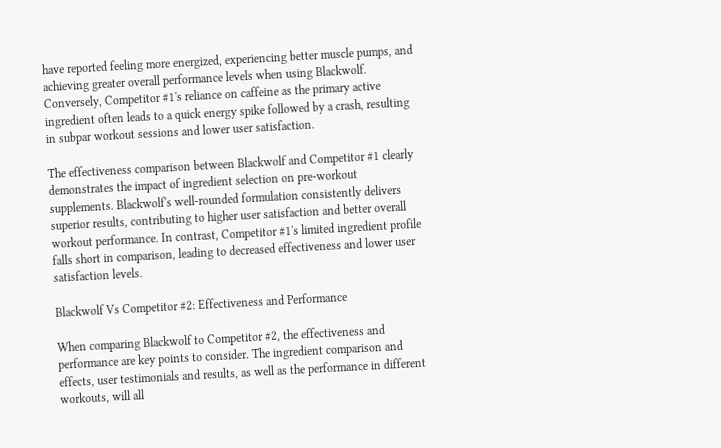have reported feeling more energized, experiencing better muscle pumps, and achieving greater overall performance levels when using Blackwolf. Conversely, Competitor #1's reliance on caffeine as the primary active ingredient often leads to a quick energy spike followed by a crash, resulting in subpar workout sessions and lower user satisfaction.

The effectiveness comparison between Blackwolf and Competitor #1 clearly demonstrates the impact of ingredient selection on pre-workout supplements. Blackwolf's well-rounded formulation consistently delivers superior results, contributing to higher user satisfaction and better overall workout performance. In contrast, Competitor #1's limited ingredient profile falls short in comparison, leading to decreased effectiveness and lower user satisfaction levels.

Blackwolf Vs Competitor #2: Effectiveness and Performance

When comparing Blackwolf to Competitor #2, the effectiveness and performance are key points to consider. The ingredient comparison and effects, user testimonials and results, as well as the performance in different workouts, will all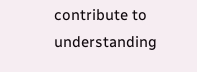contribute to understanding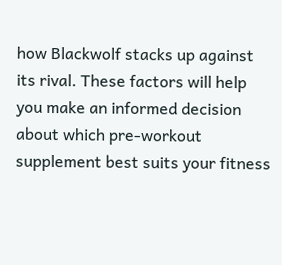how Blackwolf stacks up against its rival. These factors will help you make an informed decision about which pre-workout supplement best suits your fitness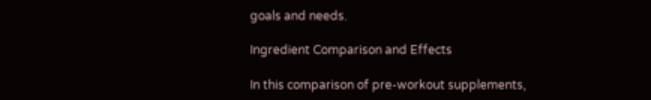goals and needs.

Ingredient Comparison and Effects

In this comparison of pre-workout supplements,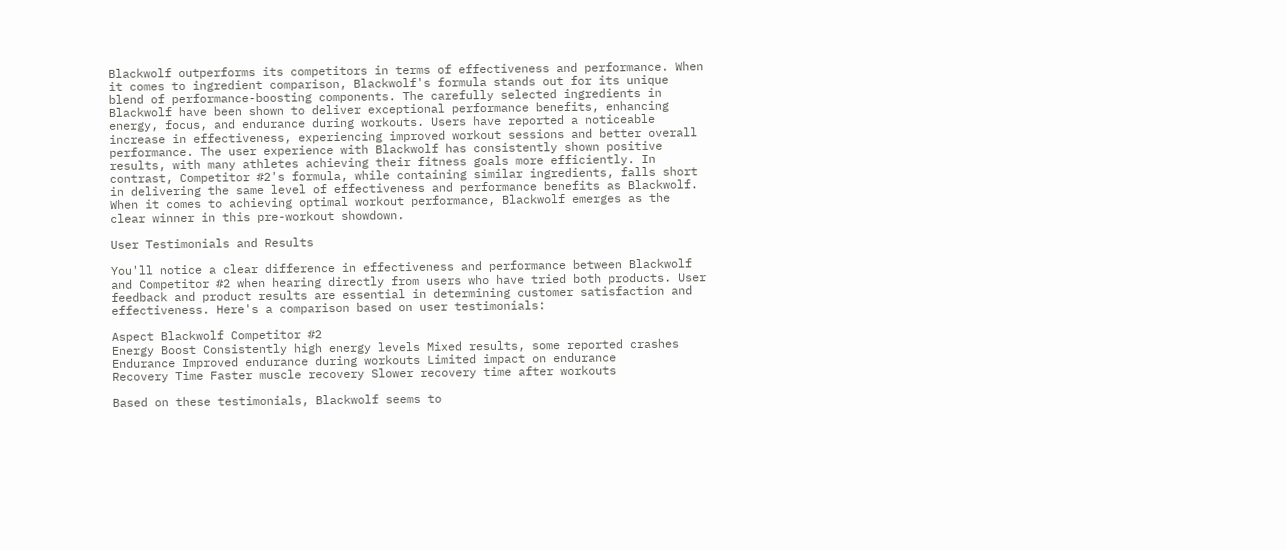Blackwolf outperforms its competitors in terms of effectiveness and performance. When it comes to ingredient comparison, Blackwolf's formula stands out for its unique blend of performance-boosting components. The carefully selected ingredients in Blackwolf have been shown to deliver exceptional performance benefits, enhancing energy, focus, and endurance during workouts. Users have reported a noticeable increase in effectiveness, experiencing improved workout sessions and better overall performance. The user experience with Blackwolf has consistently shown positive results, with many athletes achieving their fitness goals more efficiently. In contrast, Competitor #2's formula, while containing similar ingredients, falls short in delivering the same level of effectiveness and performance benefits as Blackwolf. When it comes to achieving optimal workout performance, Blackwolf emerges as the clear winner in this pre-workout showdown.

User Testimonials and Results

You'll notice a clear difference in effectiveness and performance between Blackwolf and Competitor #2 when hearing directly from users who have tried both products. User feedback and product results are essential in determining customer satisfaction and effectiveness. Here's a comparison based on user testimonials:

Aspect Blackwolf Competitor #2
Energy Boost Consistently high energy levels Mixed results, some reported crashes
Endurance Improved endurance during workouts Limited impact on endurance
Recovery Time Faster muscle recovery Slower recovery time after workouts

Based on these testimonials, Blackwolf seems to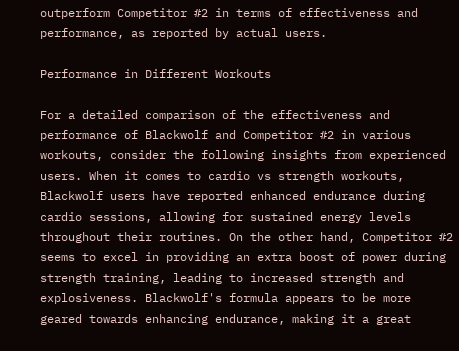outperform Competitor #2 in terms of effectiveness and performance, as reported by actual users.

Performance in Different Workouts

For a detailed comparison of the effectiveness and performance of Blackwolf and Competitor #2 in various workouts, consider the following insights from experienced users. When it comes to cardio vs strength workouts, Blackwolf users have reported enhanced endurance during cardio sessions, allowing for sustained energy levels throughout their routines. On the other hand, Competitor #2 seems to excel in providing an extra boost of power during strength training, leading to increased strength and explosiveness. Blackwolf's formula appears to be more geared towards enhancing endurance, making it a great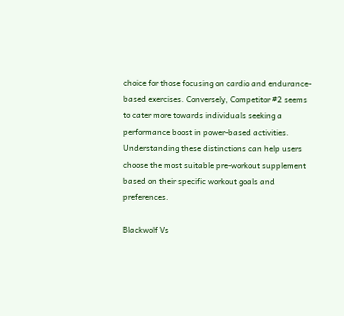choice for those focusing on cardio and endurance-based exercises. Conversely, Competitor #2 seems to cater more towards individuals seeking a performance boost in power-based activities. Understanding these distinctions can help users choose the most suitable pre-workout supplement based on their specific workout goals and preferences.

Blackwolf Vs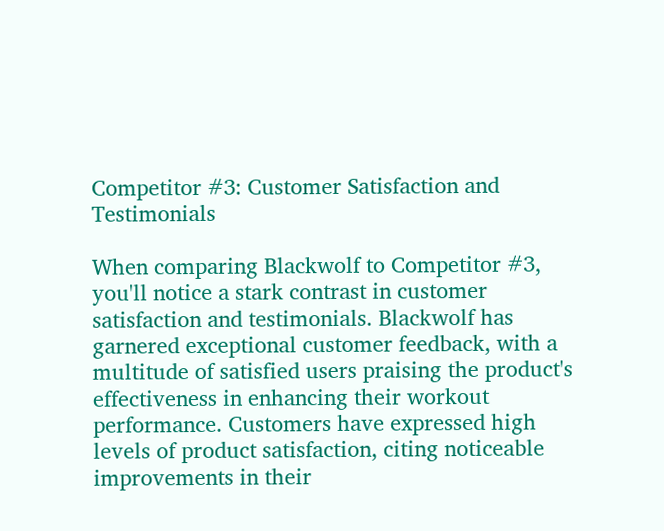Competitor #3: Customer Satisfaction and Testimonials

When comparing Blackwolf to Competitor #3, you'll notice a stark contrast in customer satisfaction and testimonials. Blackwolf has garnered exceptional customer feedback, with a multitude of satisfied users praising the product's effectiveness in enhancing their workout performance. Customers have expressed high levels of product satisfaction, citing noticeable improvements in their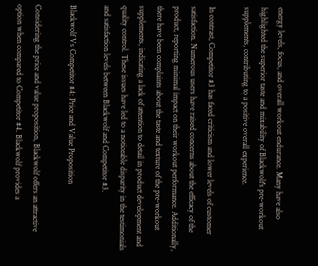energy levels, focus, and overall workout endurance. Many have also highlighted the superior taste and mixability of Blackwolf's pre-workout supplements, contributing to a positive overall experience.

In contrast, Competitor #3 has faced criticism and lower levels of customer satisfaction. Numerous users have raised concerns about the efficacy of the product, reporting minimal impact on their workout performance. Additionally, there have been complaints about the taste and texture of the pre-workout supplements, indicating a lack of attention to detail in product development and quality control. These issues have led to a noticeable disparity in the testimonials and satisfaction levels between Blackwolf and Competitor #3.

Blackwolf Vs Competitor #4: Price and Value Proposition

Considering the price and value proposition, Blackwolf offers an attractive option when compared to Competitor #4. Blackwolf provides a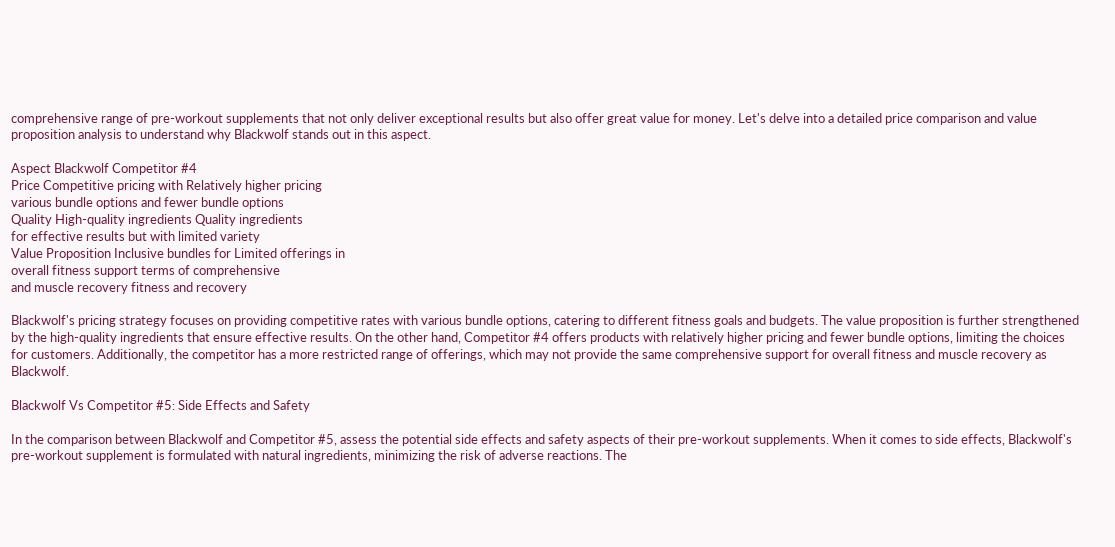comprehensive range of pre-workout supplements that not only deliver exceptional results but also offer great value for money. Let's delve into a detailed price comparison and value proposition analysis to understand why Blackwolf stands out in this aspect.

Aspect Blackwolf Competitor #4
Price Competitive pricing with Relatively higher pricing
various bundle options and fewer bundle options
Quality High-quality ingredients Quality ingredients
for effective results but with limited variety
Value Proposition Inclusive bundles for Limited offerings in
overall fitness support terms of comprehensive
and muscle recovery fitness and recovery

Blackwolf's pricing strategy focuses on providing competitive rates with various bundle options, catering to different fitness goals and budgets. The value proposition is further strengthened by the high-quality ingredients that ensure effective results. On the other hand, Competitor #4 offers products with relatively higher pricing and fewer bundle options, limiting the choices for customers. Additionally, the competitor has a more restricted range of offerings, which may not provide the same comprehensive support for overall fitness and muscle recovery as Blackwolf.

Blackwolf Vs Competitor #5: Side Effects and Safety

In the comparison between Blackwolf and Competitor #5, assess the potential side effects and safety aspects of their pre-workout supplements. When it comes to side effects, Blackwolf's pre-workout supplement is formulated with natural ingredients, minimizing the risk of adverse reactions. The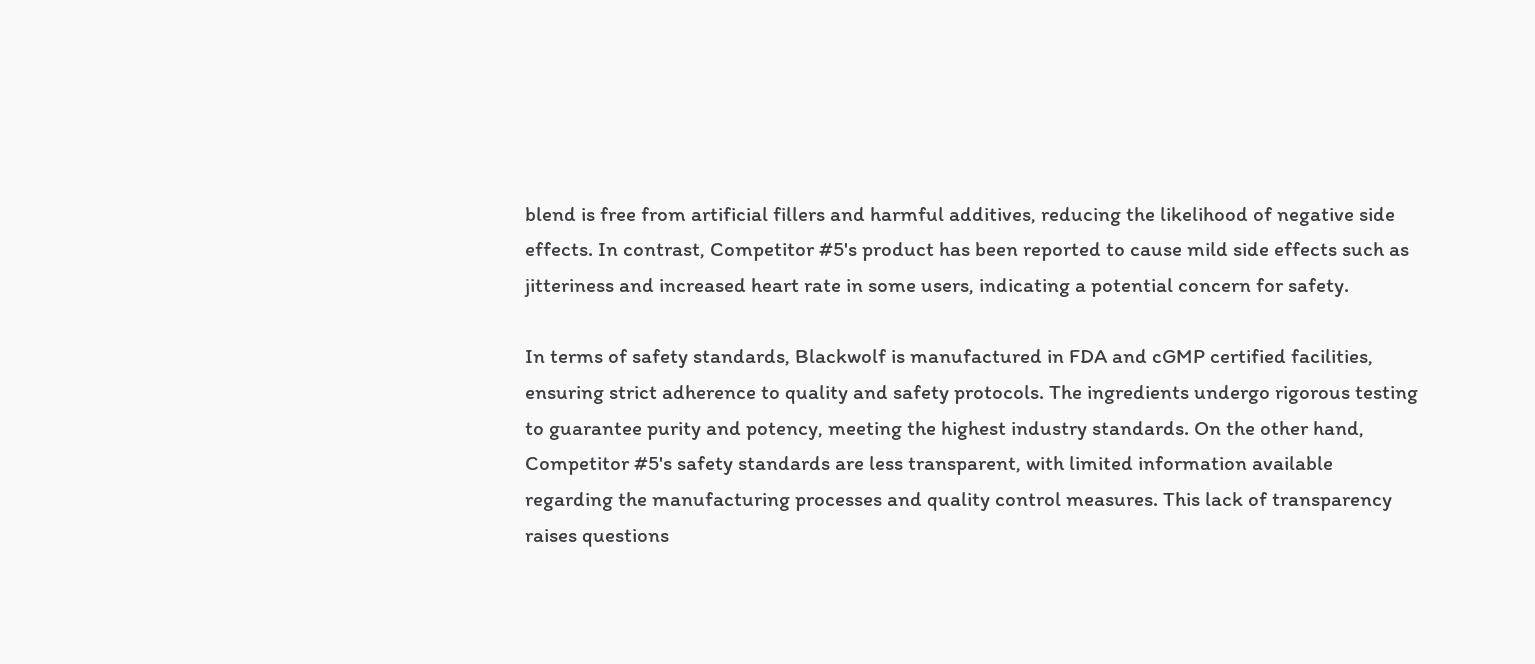blend is free from artificial fillers and harmful additives, reducing the likelihood of negative side effects. In contrast, Competitor #5's product has been reported to cause mild side effects such as jitteriness and increased heart rate in some users, indicating a potential concern for safety.

In terms of safety standards, Blackwolf is manufactured in FDA and cGMP certified facilities, ensuring strict adherence to quality and safety protocols. The ingredients undergo rigorous testing to guarantee purity and potency, meeting the highest industry standards. On the other hand, Competitor #5's safety standards are less transparent, with limited information available regarding the manufacturing processes and quality control measures. This lack of transparency raises questions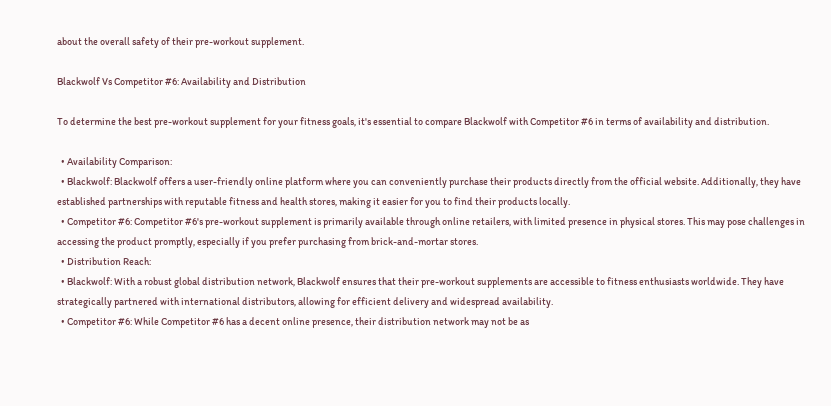about the overall safety of their pre-workout supplement.

Blackwolf Vs Competitor #6: Availability and Distribution

To determine the best pre-workout supplement for your fitness goals, it's essential to compare Blackwolf with Competitor #6 in terms of availability and distribution.

  • Availability Comparison:
  • Blackwolf: Blackwolf offers a user-friendly online platform where you can conveniently purchase their products directly from the official website. Additionally, they have established partnerships with reputable fitness and health stores, making it easier for you to find their products locally.
  • Competitor #6: Competitor #6's pre-workout supplement is primarily available through online retailers, with limited presence in physical stores. This may pose challenges in accessing the product promptly, especially if you prefer purchasing from brick-and-mortar stores.
  • Distribution Reach:
  • Blackwolf: With a robust global distribution network, Blackwolf ensures that their pre-workout supplements are accessible to fitness enthusiasts worldwide. They have strategically partnered with international distributors, allowing for efficient delivery and widespread availability.
  • Competitor #6: While Competitor #6 has a decent online presence, their distribution network may not be as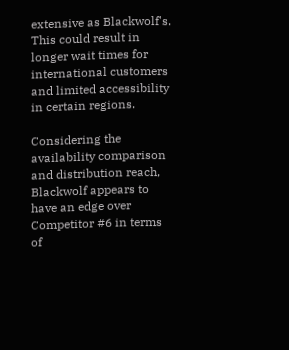extensive as Blackwolf's. This could result in longer wait times for international customers and limited accessibility in certain regions.

Considering the availability comparison and distribution reach, Blackwolf appears to have an edge over Competitor #6 in terms of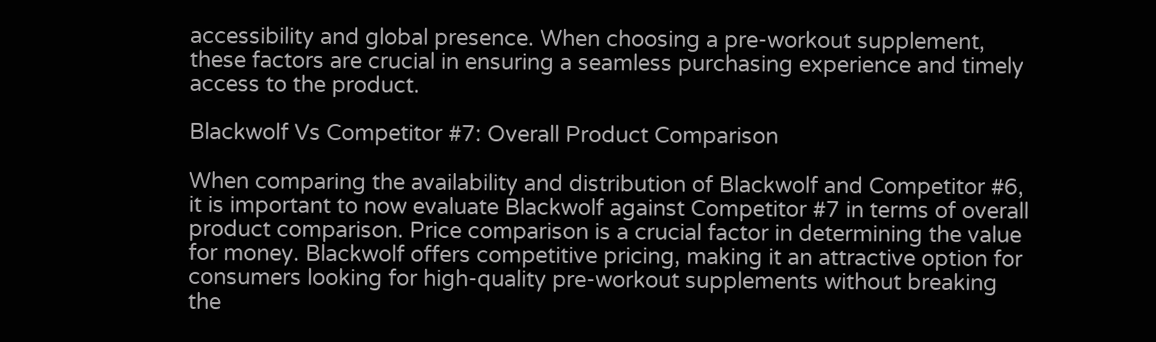accessibility and global presence. When choosing a pre-workout supplement, these factors are crucial in ensuring a seamless purchasing experience and timely access to the product.

Blackwolf Vs Competitor #7: Overall Product Comparison

When comparing the availability and distribution of Blackwolf and Competitor #6, it is important to now evaluate Blackwolf against Competitor #7 in terms of overall product comparison. Price comparison is a crucial factor in determining the value for money. Blackwolf offers competitive pricing, making it an attractive option for consumers looking for high-quality pre-workout supplements without breaking the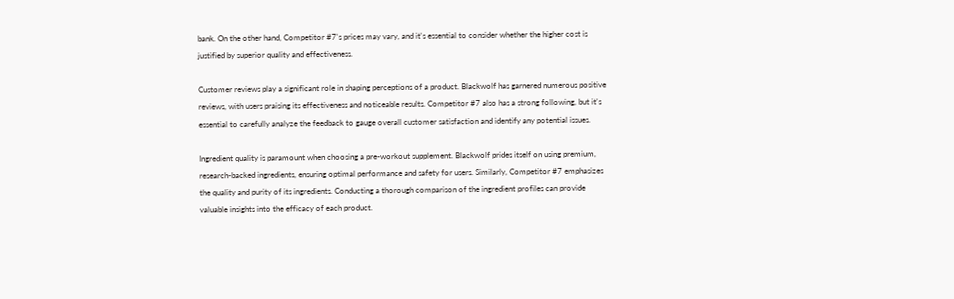bank. On the other hand, Competitor #7's prices may vary, and it's essential to consider whether the higher cost is justified by superior quality and effectiveness.

Customer reviews play a significant role in shaping perceptions of a product. Blackwolf has garnered numerous positive reviews, with users praising its effectiveness and noticeable results. Competitor #7 also has a strong following, but it's essential to carefully analyze the feedback to gauge overall customer satisfaction and identify any potential issues.

Ingredient quality is paramount when choosing a pre-workout supplement. Blackwolf prides itself on using premium, research-backed ingredients, ensuring optimal performance and safety for users. Similarly, Competitor #7 emphasizes the quality and purity of its ingredients. Conducting a thorough comparison of the ingredient profiles can provide valuable insights into the efficacy of each product.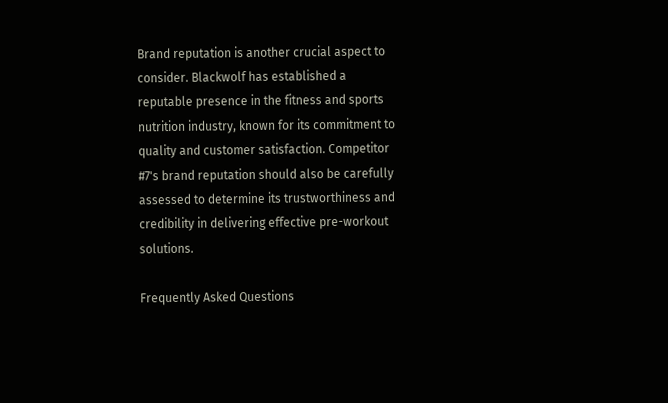Brand reputation is another crucial aspect to consider. Blackwolf has established a reputable presence in the fitness and sports nutrition industry, known for its commitment to quality and customer satisfaction. Competitor #7's brand reputation should also be carefully assessed to determine its trustworthiness and credibility in delivering effective pre-workout solutions.

Frequently Asked Questions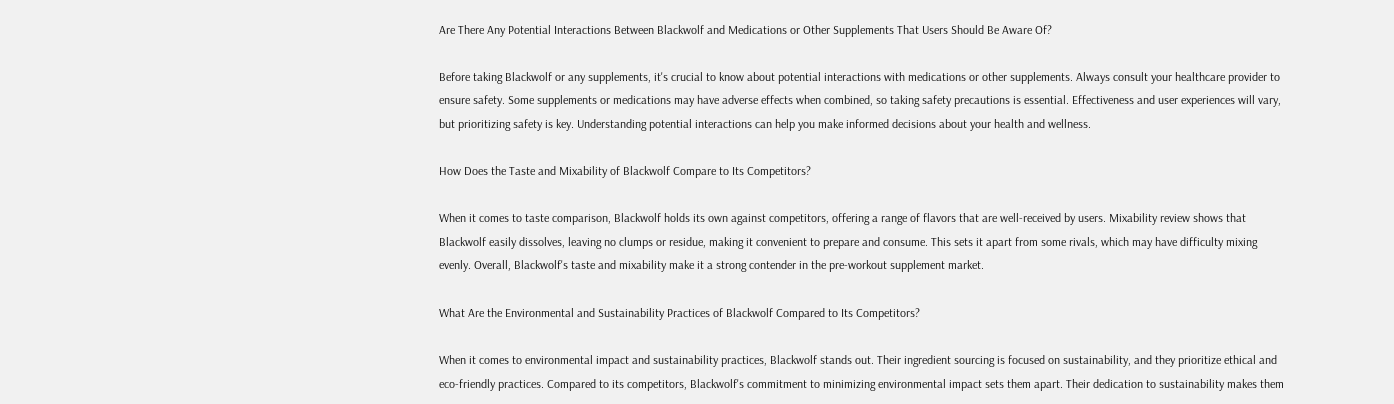Are There Any Potential Interactions Between Blackwolf and Medications or Other Supplements That Users Should Be Aware Of?

Before taking Blackwolf or any supplements, it's crucial to know about potential interactions with medications or other supplements. Always consult your healthcare provider to ensure safety. Some supplements or medications may have adverse effects when combined, so taking safety precautions is essential. Effectiveness and user experiences will vary, but prioritizing safety is key. Understanding potential interactions can help you make informed decisions about your health and wellness.

How Does the Taste and Mixability of Blackwolf Compare to Its Competitors?

When it comes to taste comparison, Blackwolf holds its own against competitors, offering a range of flavors that are well-received by users. Mixability review shows that Blackwolf easily dissolves, leaving no clumps or residue, making it convenient to prepare and consume. This sets it apart from some rivals, which may have difficulty mixing evenly. Overall, Blackwolf's taste and mixability make it a strong contender in the pre-workout supplement market.

What Are the Environmental and Sustainability Practices of Blackwolf Compared to Its Competitors?

When it comes to environmental impact and sustainability practices, Blackwolf stands out. Their ingredient sourcing is focused on sustainability, and they prioritize ethical and eco-friendly practices. Compared to its competitors, Blackwolf's commitment to minimizing environmental impact sets them apart. Their dedication to sustainability makes them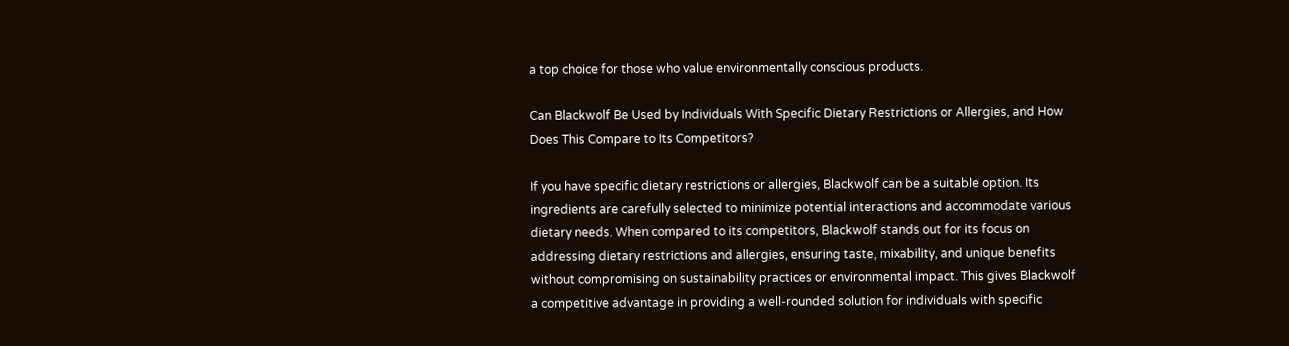a top choice for those who value environmentally conscious products.

Can Blackwolf Be Used by Individuals With Specific Dietary Restrictions or Allergies, and How Does This Compare to Its Competitors?

If you have specific dietary restrictions or allergies, Blackwolf can be a suitable option. Its ingredients are carefully selected to minimize potential interactions and accommodate various dietary needs. When compared to its competitors, Blackwolf stands out for its focus on addressing dietary restrictions and allergies, ensuring taste, mixability, and unique benefits without compromising on sustainability practices or environmental impact. This gives Blackwolf a competitive advantage in providing a well-rounded solution for individuals with specific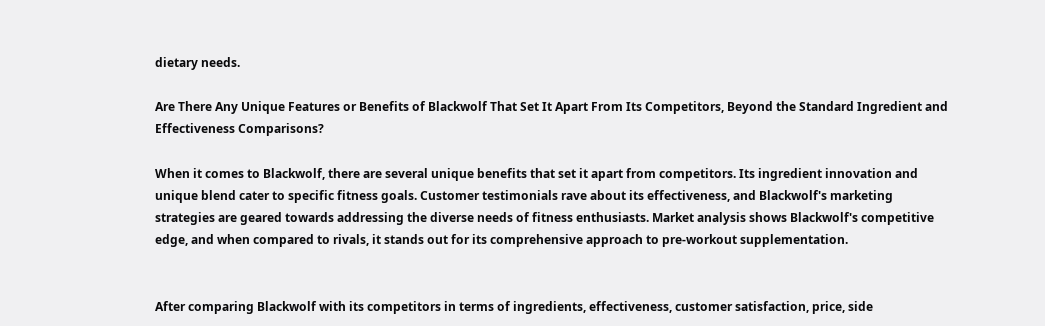dietary needs.

Are There Any Unique Features or Benefits of Blackwolf That Set It Apart From Its Competitors, Beyond the Standard Ingredient and Effectiveness Comparisons?

When it comes to Blackwolf, there are several unique benefits that set it apart from competitors. Its ingredient innovation and unique blend cater to specific fitness goals. Customer testimonials rave about its effectiveness, and Blackwolf's marketing strategies are geared towards addressing the diverse needs of fitness enthusiasts. Market analysis shows Blackwolf's competitive edge, and when compared to rivals, it stands out for its comprehensive approach to pre-workout supplementation.


After comparing Blackwolf with its competitors in terms of ingredients, effectiveness, customer satisfaction, price, side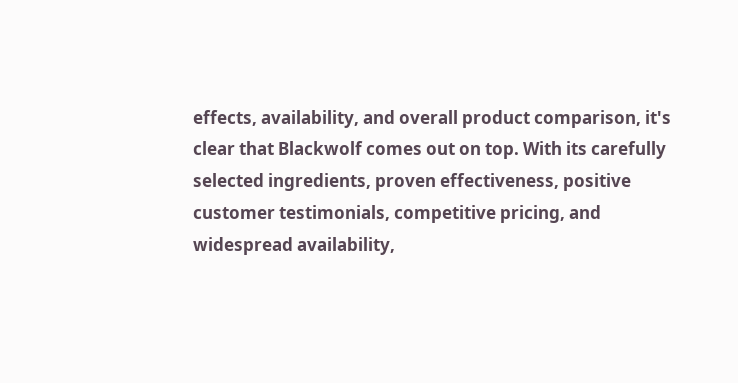effects, availability, and overall product comparison, it's clear that Blackwolf comes out on top. With its carefully selected ingredients, proven effectiveness, positive customer testimonials, competitive pricing, and widespread availability,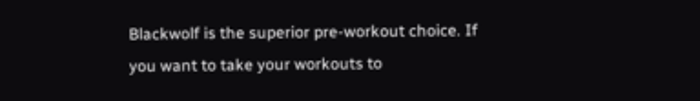Blackwolf is the superior pre-workout choice. If you want to take your workouts to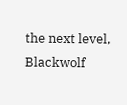the next level, Blackwolf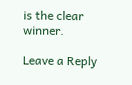is the clear winner.

Leave a Reply